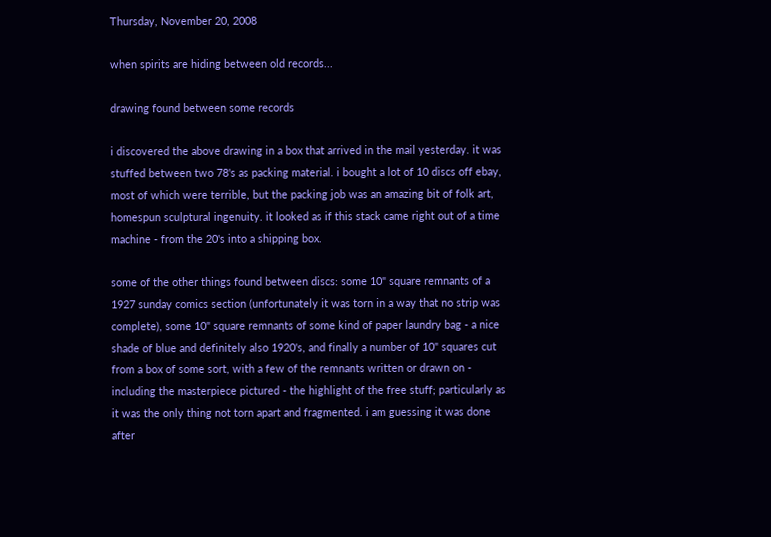Thursday, November 20, 2008

when spirits are hiding between old records...

drawing found between some records

i discovered the above drawing in a box that arrived in the mail yesterday. it was stuffed between two 78's as packing material. i bought a lot of 10 discs off ebay, most of which were terrible, but the packing job was an amazing bit of folk art, homespun sculptural ingenuity. it looked as if this stack came right out of a time machine - from the 20's into a shipping box.

some of the other things found between discs: some 10" square remnants of a 1927 sunday comics section (unfortunately it was torn in a way that no strip was complete), some 10" square remnants of some kind of paper laundry bag - a nice shade of blue and definitely also 1920's, and finally a number of 10" squares cut from a box of some sort, with a few of the remnants written or drawn on - including the masterpiece pictured - the highlight of the free stuff; particularly as it was the only thing not torn apart and fragmented. i am guessing it was done after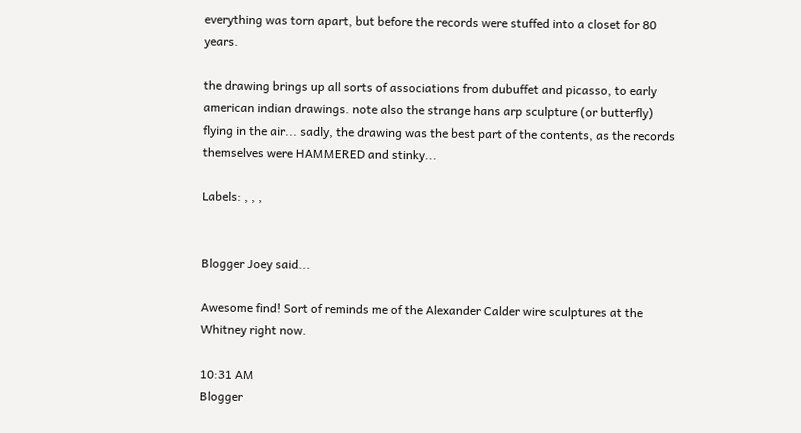everything was torn apart, but before the records were stuffed into a closet for 80 years.

the drawing brings up all sorts of associations from dubuffet and picasso, to early american indian drawings. note also the strange hans arp sculpture (or butterfly) flying in the air... sadly, the drawing was the best part of the contents, as the records themselves were HAMMERED and stinky...

Labels: , , ,


Blogger Joey said...

Awesome find! Sort of reminds me of the Alexander Calder wire sculptures at the Whitney right now.

10:31 AM
Blogger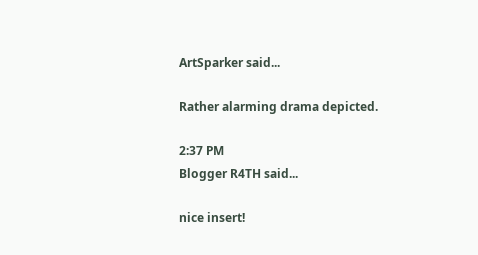ArtSparker said...

Rather alarming drama depicted.

2:37 PM
Blogger R4TH said...

nice insert!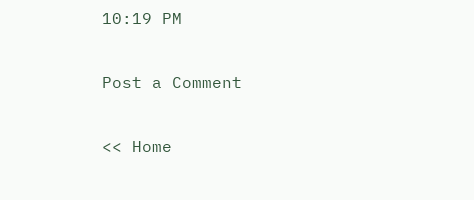10:19 PM

Post a Comment

<< Home